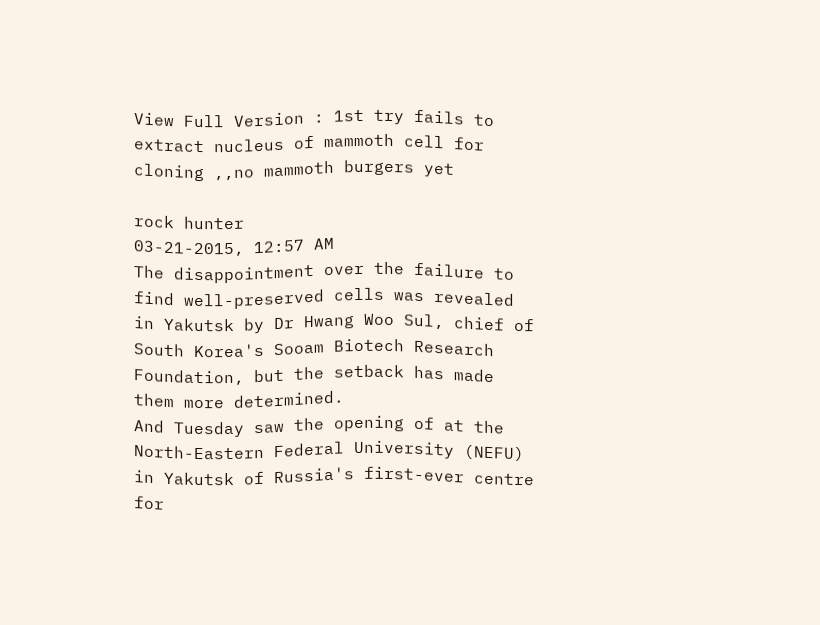View Full Version : 1st try fails to extract nucleus of mammoth cell for cloning ,,no mammoth burgers yet

rock hunter
03-21-2015, 12:57 AM
The disappointment over the failure to find well-preserved cells was revealed in Yakutsk by Dr Hwang Woo Sul, chief of South Korea's Sooam Biotech Research Foundation, but the setback has made them more determined.
And Tuesday saw the opening of at the North-Eastern Federal University (NEFU) in Yakutsk of Russia's first-ever centre for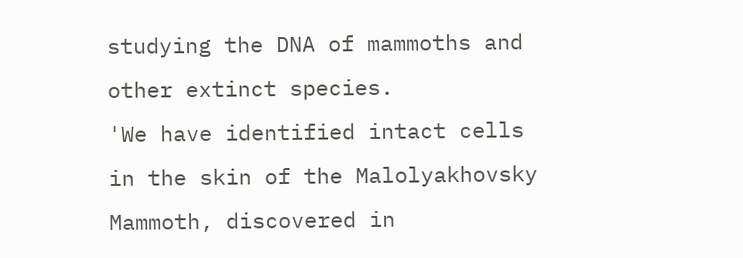studying the DNA of mammoths and other extinct species.
'We have identified intact cells in the skin of the Malolyakhovsky Mammoth, discovered in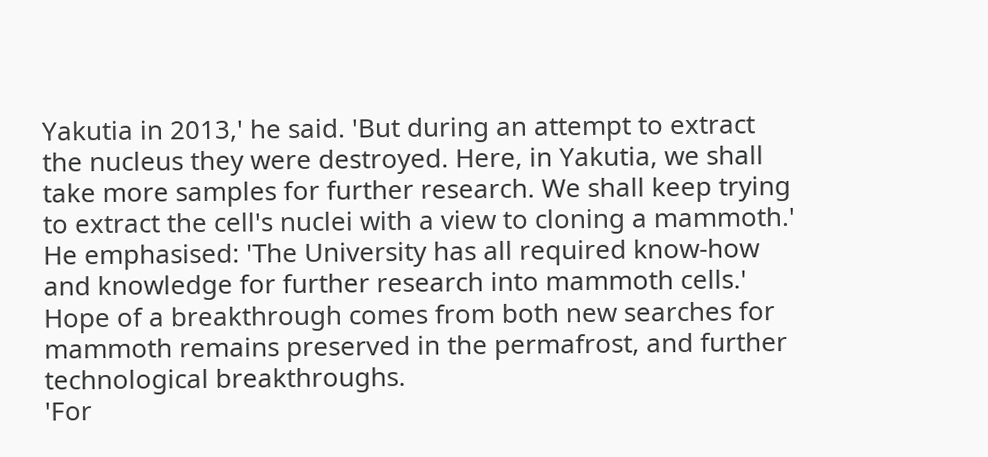Yakutia in 2013,' he said. 'But during an attempt to extract the nucleus they were destroyed. Here, in Yakutia, we shall take more samples for further research. We shall keep trying to extract the cell's nuclei with a view to cloning a mammoth.'
He emphasised: 'The University has all required know-how and knowledge for further research into mammoth cells.'
Hope of a breakthrough comes from both new searches for mammoth remains preserved in the permafrost, and further technological breakthroughs.
'For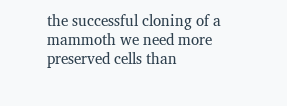the successful cloning of a mammoth we need more preserved cells than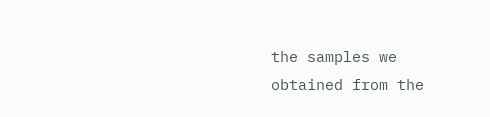the samples we obtained from the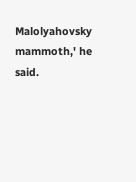Malolyahovsky mammoth,' he said.